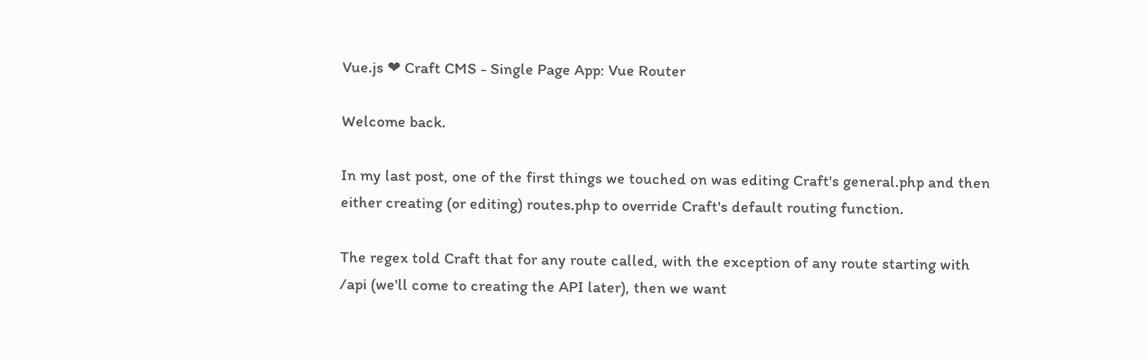Vue.js ❤ Craft CMS - Single Page App: Vue Router

Welcome back.

In my last post, one of the first things we touched on was editing Craft's general.php and then either creating (or editing) routes.php to override Craft's default routing function.

The regex told Craft that for any route called, with the exception of any route starting with /api (we'll come to creating the API later), then we want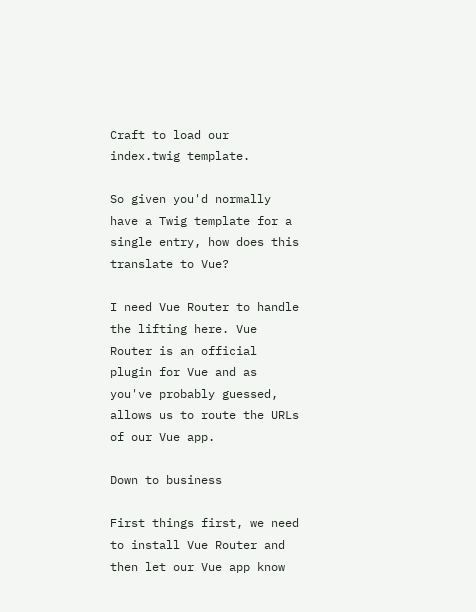Craft to load our index.twig template.

So given you'd normally have a Twig template for a single entry, how does this translate to Vue?

I need Vue Router to handle the lifting here. Vue Router is an official plugin for Vue and as you've probably guessed, allows us to route the URLs of our Vue app.

Down to business

First things first, we need to install Vue Router and then let our Vue app know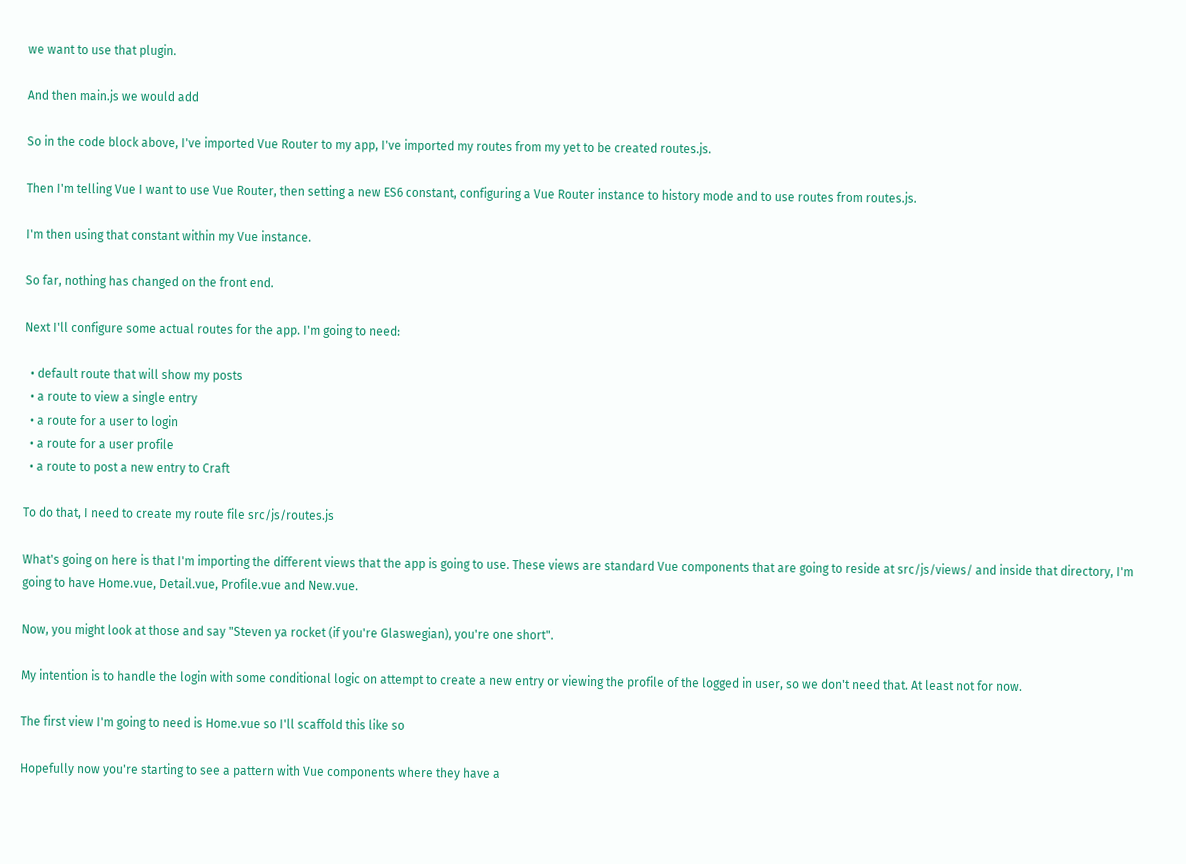we want to use that plugin.

And then main.js we would add

So in the code block above, I've imported Vue Router to my app, I've imported my routes from my yet to be created routes.js.

Then I'm telling Vue I want to use Vue Router, then setting a new ES6 constant, configuring a Vue Router instance to history mode and to use routes from routes.js.

I'm then using that constant within my Vue instance.

So far, nothing has changed on the front end.

Next I'll configure some actual routes for the app. I'm going to need:

  • default route that will show my posts
  • a route to view a single entry
  • a route for a user to login
  • a route for a user profile
  • a route to post a new entry to Craft

To do that, I need to create my route file src/js/routes.js

What's going on here is that I'm importing the different views that the app is going to use. These views are standard Vue components that are going to reside at src/js/views/ and inside that directory, I'm going to have Home.vue, Detail.vue, Profile.vue and New.vue.

Now, you might look at those and say "Steven ya rocket (if you're Glaswegian), you're one short".

My intention is to handle the login with some conditional logic on attempt to create a new entry or viewing the profile of the logged in user, so we don't need that. At least not for now.

The first view I'm going to need is Home.vue so I'll scaffold this like so

Hopefully now you're starting to see a pattern with Vue components where they have a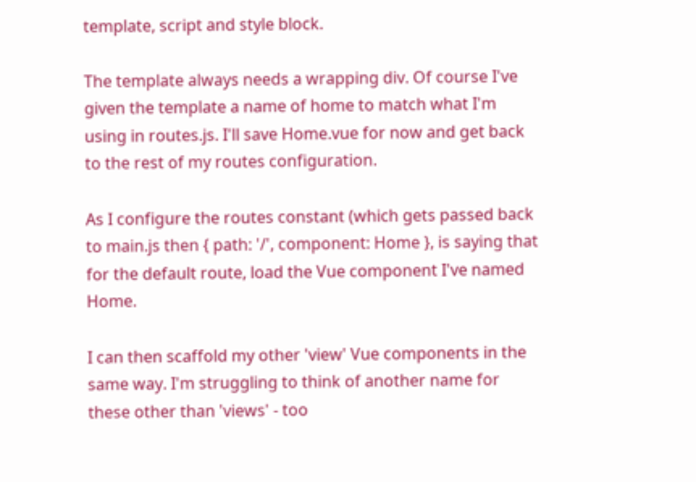template, script and style block.

The template always needs a wrapping div. Of course I've given the template a name of home to match what I'm using in routes.js. I'll save Home.vue for now and get back to the rest of my routes configuration.

As I configure the routes constant (which gets passed back to main.js then { path: '/', component: Home }, is saying that for the default route, load the Vue component I've named Home.

I can then scaffold my other 'view' Vue components in the same way. I'm struggling to think of another name for these other than 'views' - too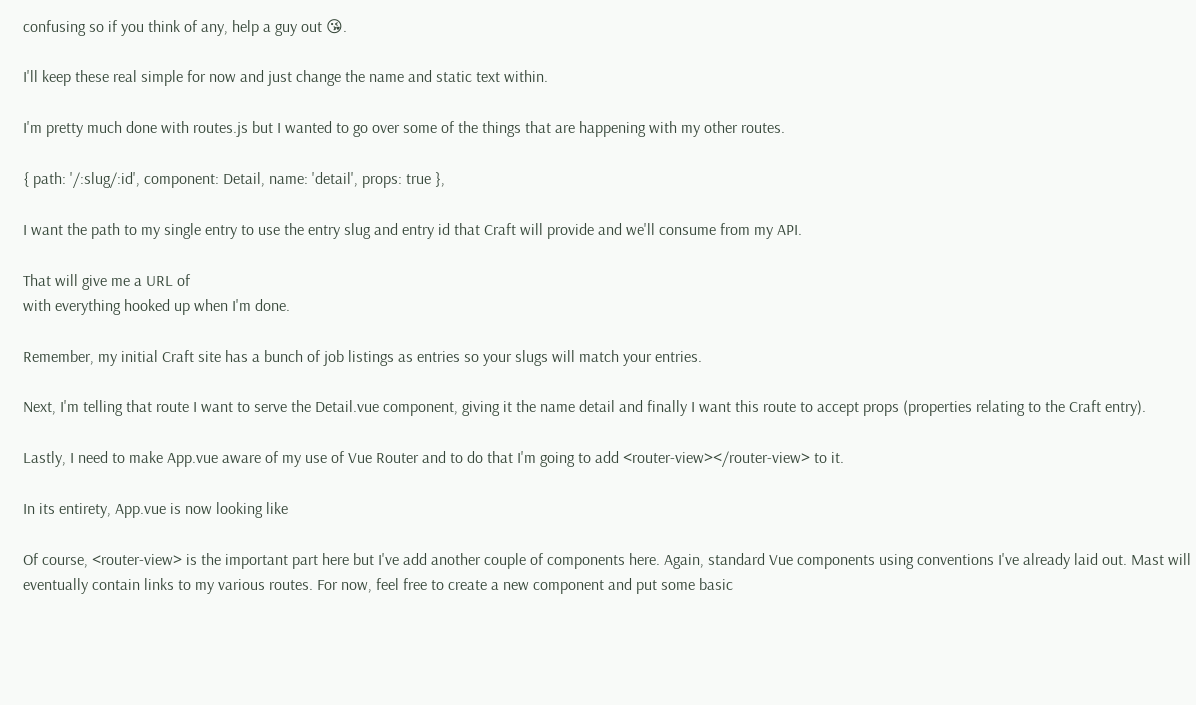confusing so if you think of any, help a guy out 😘.

I'll keep these real simple for now and just change the name and static text within.

I'm pretty much done with routes.js but I wanted to go over some of the things that are happening with my other routes.

{ path: '/:slug/:id', component: Detail, name: 'detail', props: true },

I want the path to my single entry to use the entry slug and entry id that Craft will provide and we'll consume from my API.

That will give me a URL of
with everything hooked up when I'm done.

Remember, my initial Craft site has a bunch of job listings as entries so your slugs will match your entries.

Next, I'm telling that route I want to serve the Detail.vue component, giving it the name detail and finally I want this route to accept props (properties relating to the Craft entry).

Lastly, I need to make App.vue aware of my use of Vue Router and to do that I'm going to add <router-view></router-view> to it.

In its entirety, App.vue is now looking like

Of course, <router-view> is the important part here but I've add another couple of components here. Again, standard Vue components using conventions I've already laid out. Mast will eventually contain links to my various routes. For now, feel free to create a new component and put some basic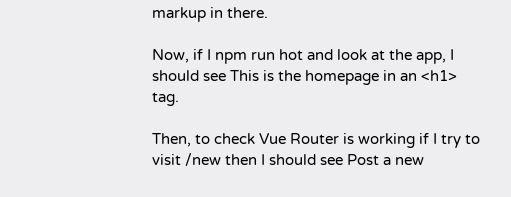markup in there.

Now, if I npm run hot and look at the app, I should see This is the homepage in an <h1> tag.

Then, to check Vue Router is working if I try to visit /new then I should see Post a new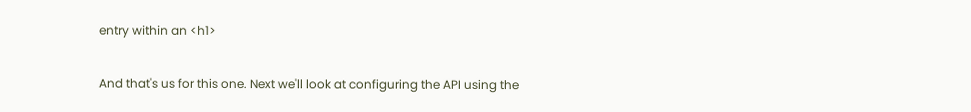entry within an <h1>

And that's us for this one. Next we'll look at configuring the API using the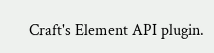Craft's Element API plugin.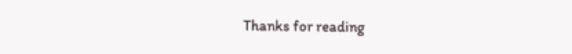Thanks for reading